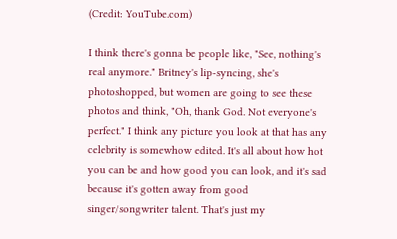(Credit: YouTube.com)

I think there's gonna be people like, "See, nothing's real anymore." Britney's lip-syncing, she's photoshopped, but women are going to see these photos and think, "Oh, thank God. Not everyone's perfect." I think any picture you look at that has any celebrity is somewhow edited. It's all about how hot you can be and how good you can look, and it's sad because it's gotten away from good singer/songwriter talent. That's just my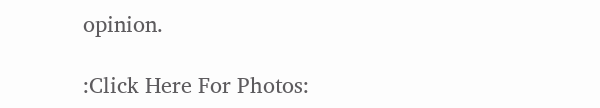opinion.

:Click Here For Photos: